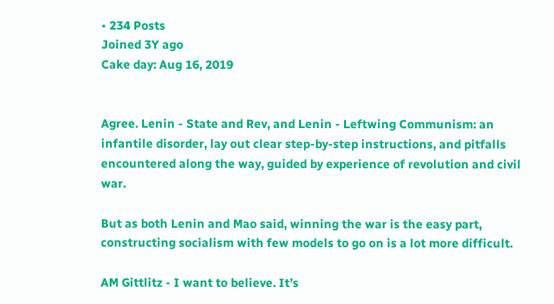• 234 Posts
Joined 3Y ago
Cake day: Aug 16, 2019


Agree. Lenin - State and Rev, and Lenin - Leftwing Communism: an infantile disorder, lay out clear step-by-step instructions, and pitfalls encountered along the way, guided by experience of revolution and civil war.

But as both Lenin and Mao said, winning the war is the easy part, constructing socialism with few models to go on is a lot more difficult.

AM Gittlitz - I want to believe. It’s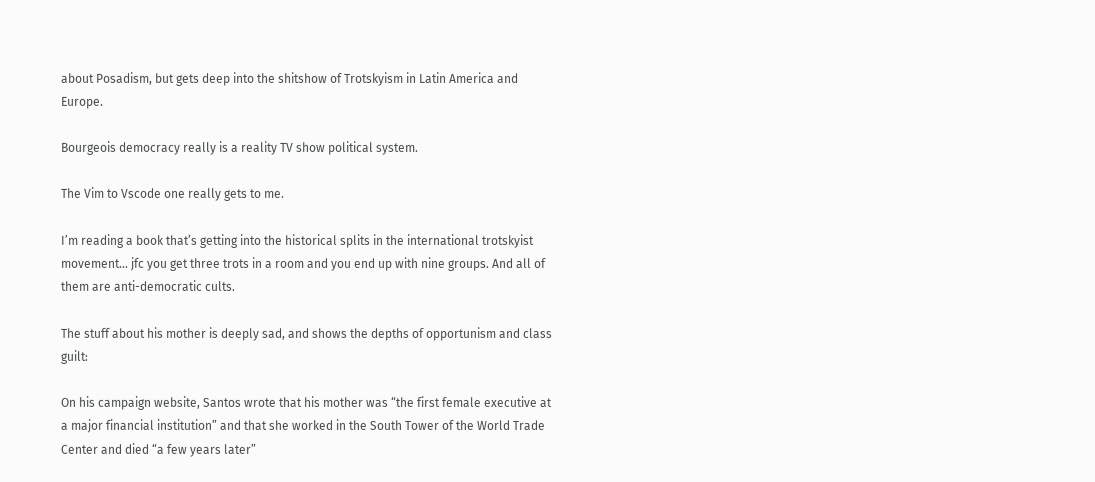about Posadism, but gets deep into the shitshow of Trotskyism in Latin America and Europe.

Bourgeois democracy really is a reality TV show political system.

The Vim to Vscode one really gets to me.

I’m reading a book that’s getting into the historical splits in the international trotskyist movement… jfc you get three trots in a room and you end up with nine groups. And all of them are anti-democratic cults.

The stuff about his mother is deeply sad, and shows the depths of opportunism and class guilt:

On his campaign website, Santos wrote that his mother was “the first female executive at a major financial institution” and that she worked in the South Tower of the World Trade Center and died “a few years later”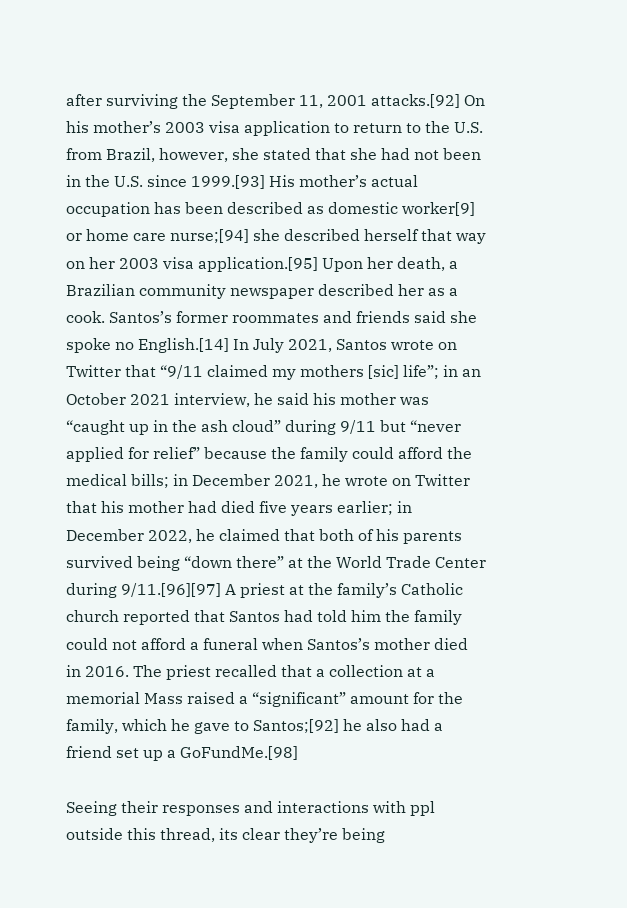after surviving the September 11, 2001 attacks.[92] On his mother’s 2003 visa application to return to the U.S. from Brazil, however, she stated that she had not been in the U.S. since 1999.[93] His mother’s actual occupation has been described as domestic worker[9] or home care nurse;[94] she described herself that way on her 2003 visa application.[95] Upon her death, a Brazilian community newspaper described her as a cook. Santos’s former roommates and friends said she spoke no English.[14] In July 2021, Santos wrote on Twitter that “9/11 claimed my mothers [sic] life”; in an October 2021 interview, he said his mother was “caught up in the ash cloud” during 9/11 but “never applied for relief” because the family could afford the medical bills; in December 2021, he wrote on Twitter that his mother had died five years earlier; in December 2022, he claimed that both of his parents survived being “down there” at the World Trade Center during 9/11.[96][97] A priest at the family’s Catholic church reported that Santos had told him the family could not afford a funeral when Santos’s mother died in 2016. The priest recalled that a collection at a memorial Mass raised a “significant” amount for the family, which he gave to Santos;[92] he also had a friend set up a GoFundMe.[98]

Seeing their responses and interactions with ppl outside this thread, its clear they’re being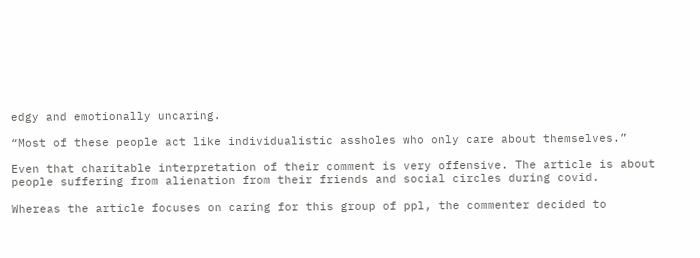edgy and emotionally uncaring.

“Most of these people act like individualistic assholes who only care about themselves.”

Even that charitable interpretation of their comment is very offensive. The article is about people suffering from alienation from their friends and social circles during covid.

Whereas the article focuses on caring for this group of ppl, the commenter decided to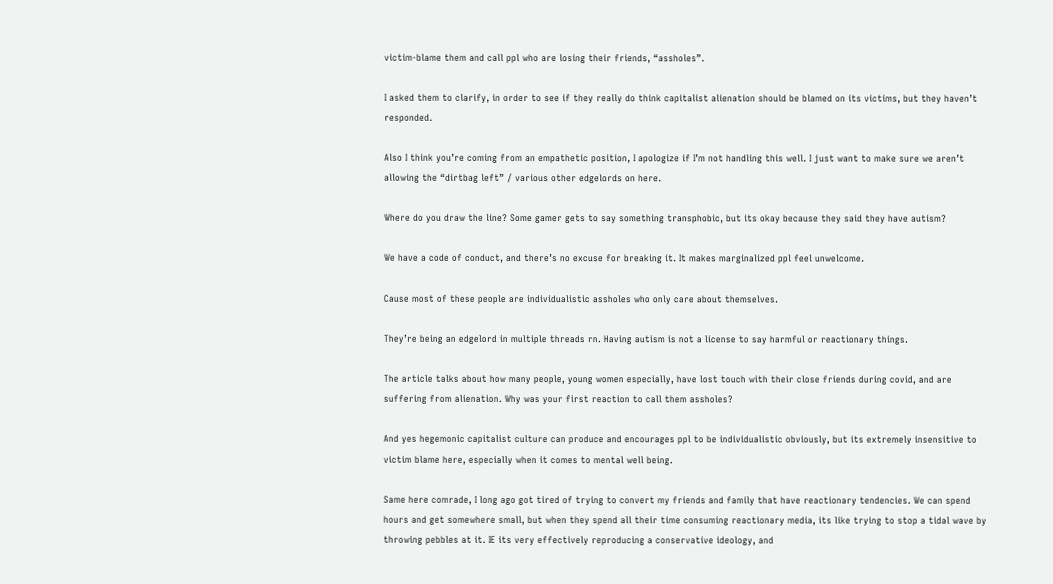victim-blame them and call ppl who are losing their friends, “assholes”.

I asked them to clarify, in order to see if they really do think capitalist alienation should be blamed on its victims, but they haven’t responded.

Also I think you’re coming from an empathetic position, I apologize if I’m not handling this well. I just want to make sure we aren’t allowing the “dirtbag left” / various other edgelords on here.

Where do you draw the line? Some gamer gets to say something transphobic, but its okay because they said they have autism?

We have a code of conduct, and there’s no excuse for breaking it. It makes marginalized ppl feel unwelcome.

Cause most of these people are individualistic assholes who only care about themselves.

They’re being an edgelord in multiple threads rn. Having autism is not a license to say harmful or reactionary things.

The article talks about how many people, young women especially, have lost touch with their close friends during covid, and are suffering from alienation. Why was your first reaction to call them assholes?

And yes hegemonic capitalist culture can produce and encourages ppl to be individualistic obviously, but its extremely insensitive to victim blame here, especially when it comes to mental well being.

Same here comrade, I long ago got tired of trying to convert my friends and family that have reactionary tendencies. We can spend hours and get somewhere small, but when they spend all their time consuming reactionary media, its like trying to stop a tidal wave by throwing pebbles at it. IE its very effectively reproducing a conservative ideology, and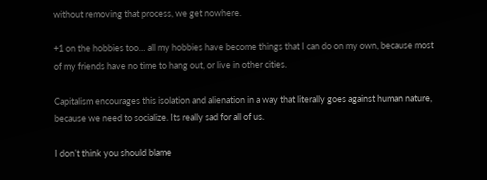without removing that process, we get nowhere.

+1 on the hobbies too… all my hobbies have become things that I can do on my own, because most of my friends have no time to hang out, or live in other cities.

Capitalism encourages this isolation and alienation in a way that literally goes against human nature, because we need to socialize. Its really sad for all of us.

I don’t think you should blame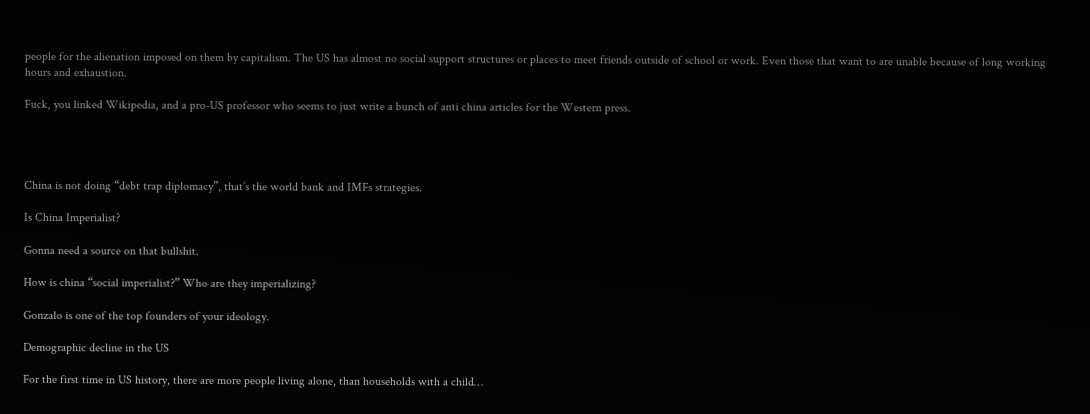people for the alienation imposed on them by capitalism. The US has almost no social support structures or places to meet friends outside of school or work. Even those that want to are unable because of long working hours and exhaustion.

Fuck, you linked Wikipedia, and a pro-US professor who seems to just write a bunch of anti china articles for the Western press.




China is not doing “debt trap diplomacy”, that’s the world bank and IMFs strategies.

Is China Imperialist?

Gonna need a source on that bullshit.

How is china “social imperialist?” Who are they imperializing?

Gonzalo is one of the top founders of your ideology.

Demographic decline in the US

For the first time in US history, there are more people living alone, than households with a child…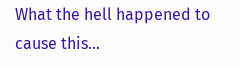What the hell happened to cause this…